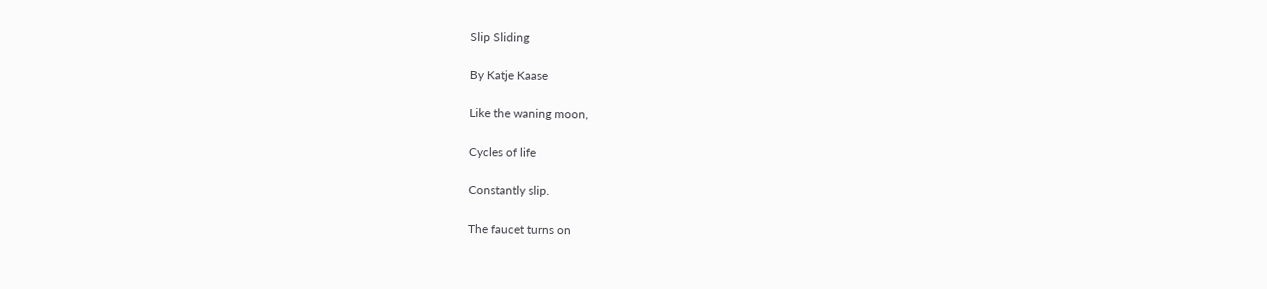Slip Sliding

By Katje Kaase

Like the waning moon,

Cycles of life

Constantly slip.

The faucet turns on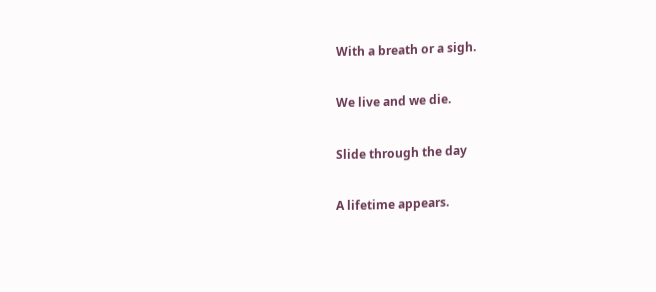With a breath or a sigh.

We live and we die.

Slide through the day

A lifetime appears.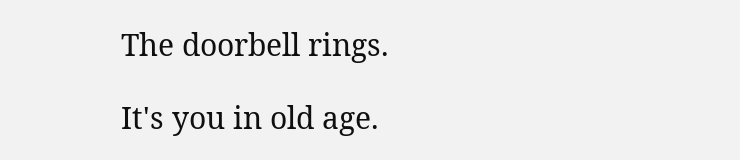The doorbell rings.

It's you in old age.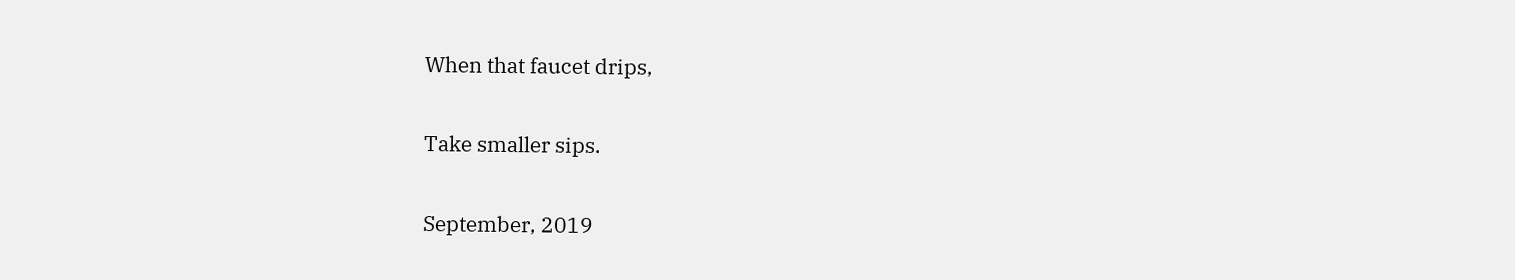When that faucet drips,

Take smaller sips.

September, 2019